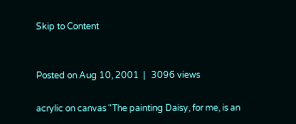Skip to Content


Posted on Aug 10, 2001  |   3096 views

acrylic on canvas "The painting Daisy, for me, is an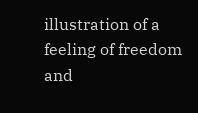illustration of a feeling of freedom and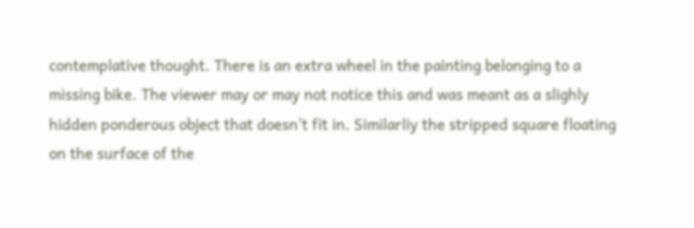contemplative thought. There is an extra wheel in the painting belonging to a missing bike. The viewer may or may not notice this and was meant as a slighly hidden ponderous object that doesn't fit in. Similarliy the stripped square floating on the surface of the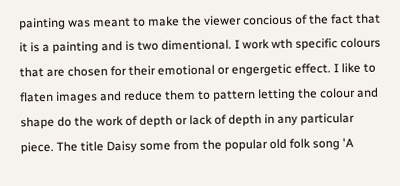painting was meant to make the viewer concious of the fact that it is a painting and is two dimentional. I work wth specific colours that are chosen for their emotional or engergetic effect. I like to flaten images and reduce them to pattern letting the colour and shape do the work of depth or lack of depth in any particular piece. The title Daisy some from the popular old folk song 'A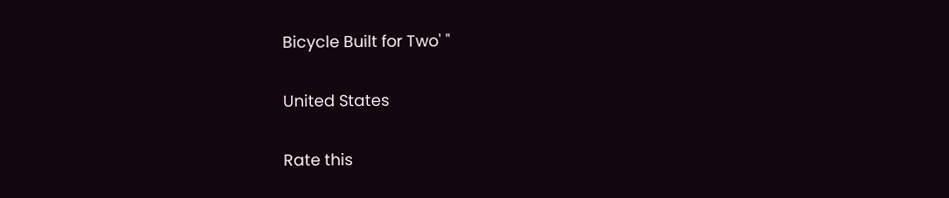Bicycle Built for Two' "

United States

Rate this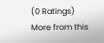(0 Ratings)
More from this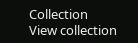Collection
View collection